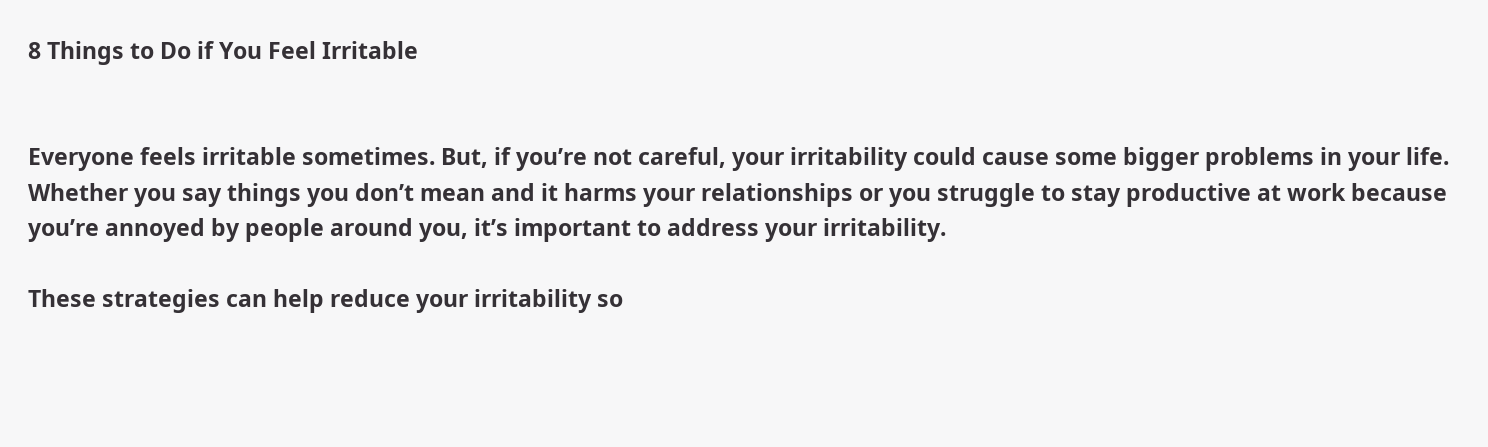8 Things to Do if You Feel Irritable


Everyone feels irritable sometimes. But, if you’re not careful, your irritability could cause some bigger problems in your life. Whether you say things you don’t mean and it harms your relationships or you struggle to stay productive at work because you’re annoyed by people around you, it’s important to address your irritability.

These strategies can help reduce your irritability so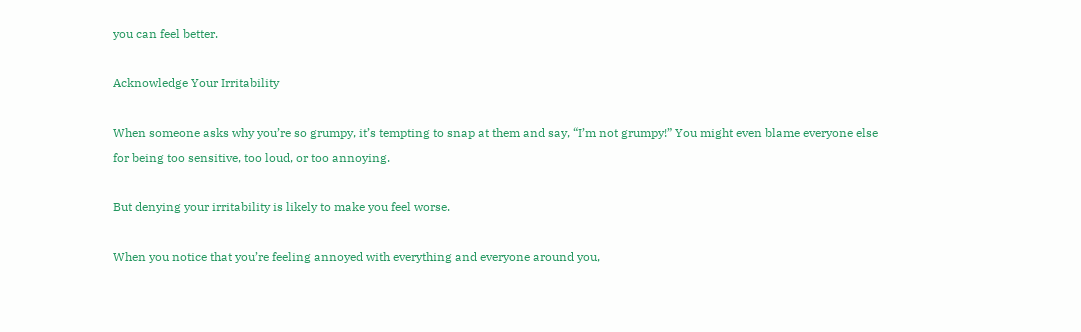you can feel better.

Acknowledge Your Irritability

When someone asks why you’re so grumpy, it’s tempting to snap at them and say, “I’m not grumpy!” You might even blame everyone else for being too sensitive, too loud, or too annoying.

But denying your irritability is likely to make you feel worse.

When you notice that you’re feeling annoyed with everything and everyone around you,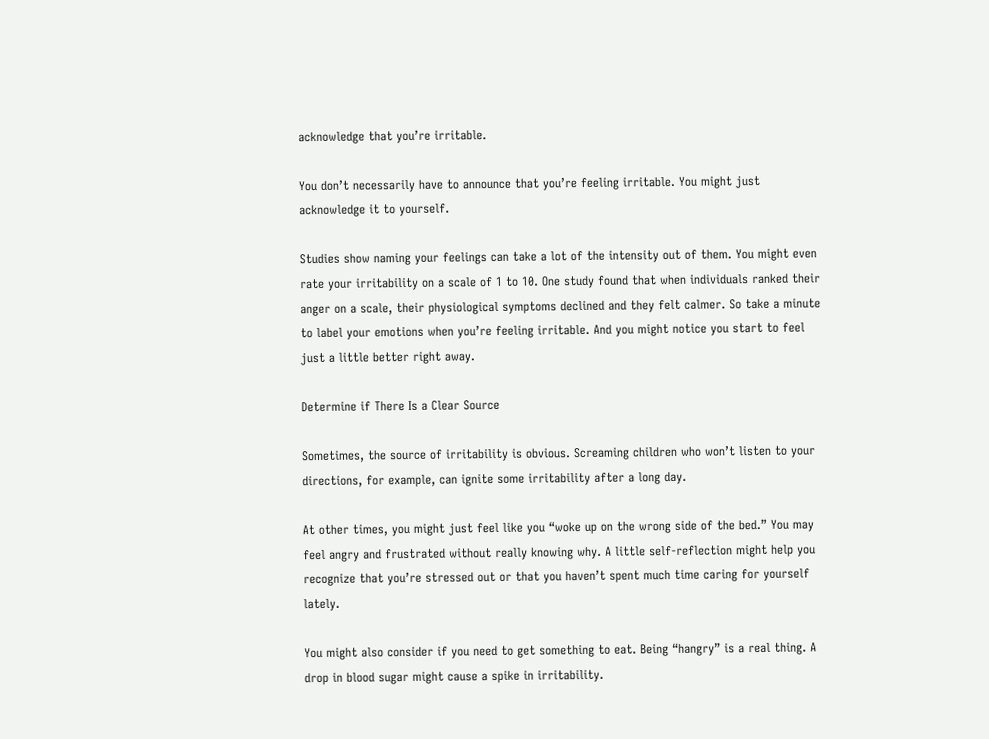acknowledge that you’re irritable.

You don’t necessarily have to announce that you’re feeling irritable. You might just acknowledge it to yourself.

Studies show naming your feelings can take a lot of the intensity out of them. You might even rate your irritability on a scale of 1 to 10. One study found that when individuals ranked their anger on a scale, their physiological symptoms declined and they felt calmer. So take a minute to label your emotions when you’re feeling irritable. And you might notice you start to feel just a little better right away.

Determine if There Is a Clear Source

Sometimes, the source of irritability is obvious. Screaming children who won’t listen to your directions, for example, can ignite some irritability after a long day.

At other times, you might just feel like you “woke up on the wrong side of the bed.” You may feel angry and frustrated without really knowing why. A little self-reflection might help you recognize that you’re stressed out or that you haven’t spent much time caring for yourself lately.

You might also consider if you need to get something to eat. Being “hangry” is a real thing. A drop in blood sugar might cause a spike in irritability.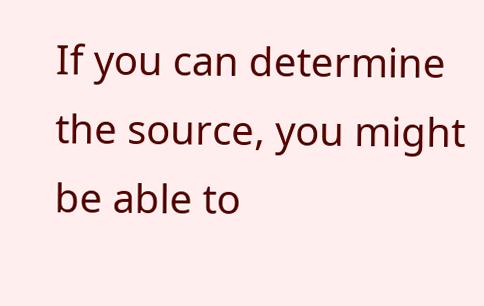If you can determine the source, you might be able to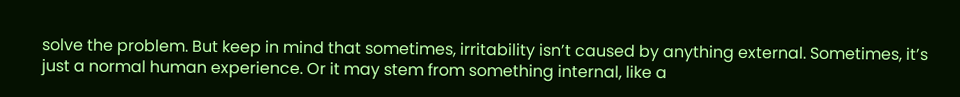solve the problem. But keep in mind that sometimes, irritability isn’t caused by anything external. Sometimes, it’s just a normal human experience. Or it may stem from something internal, like a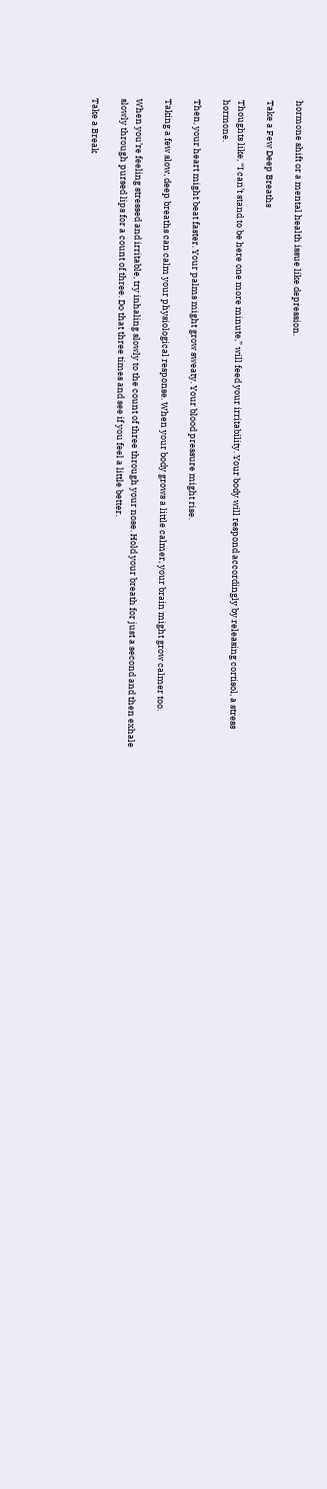hormone shift or a mental health issue like depression.

Take a Few Deep Breaths

Thoughts like, “I can’t stand to be here one more minute,” will feed your irritability. Your body will respond accordingly by releasing cortisol, a stress hormone.

Then, your heart might beat faster. Your palms might grow sweaty. Your blood pressure might rise.

Taking a few slow, deep breaths can calm your physiological response. When your body grows a little calmer, your brain might grow calmer too.

When you’re feeling stressed and irritable, try inhaling slowly to the count of three through your nose. Hold your breath for just a second and then exhale slowly through pursed lips for a count of three. Do that three times and see if you feel a little better.

Take a Break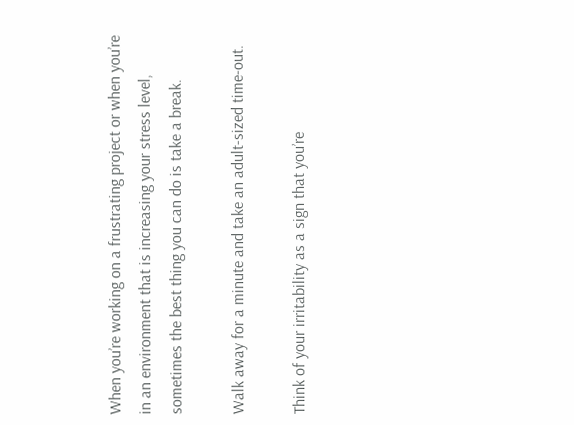When you’re working on a frustrating project or when you’re in an environment that is increasing your stress level, sometimes the best thing you can do is take a break.

Walk away for a minute and take an adult-sized time-out.

Think of your irritability as a sign that you’re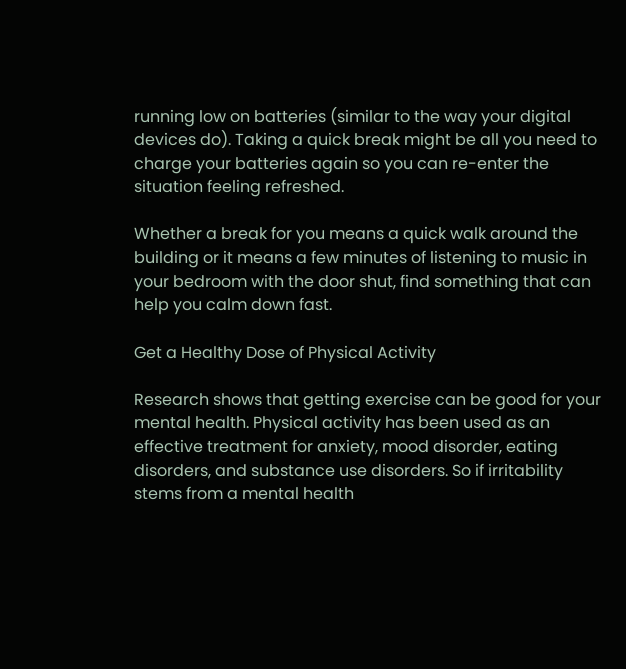running low on batteries (similar to the way your digital devices do). Taking a quick break might be all you need to charge your batteries again so you can re-enter the situation feeling refreshed.

Whether a break for you means a quick walk around the building or it means a few minutes of listening to music in your bedroom with the door shut, find something that can help you calm down fast.

Get a Healthy Dose of Physical Activity

Research shows that getting exercise can be good for your mental health. Physical activity has been used as an effective treatment for anxiety, mood disorder, eating disorders, and substance use disorders. So if irritability stems from a mental health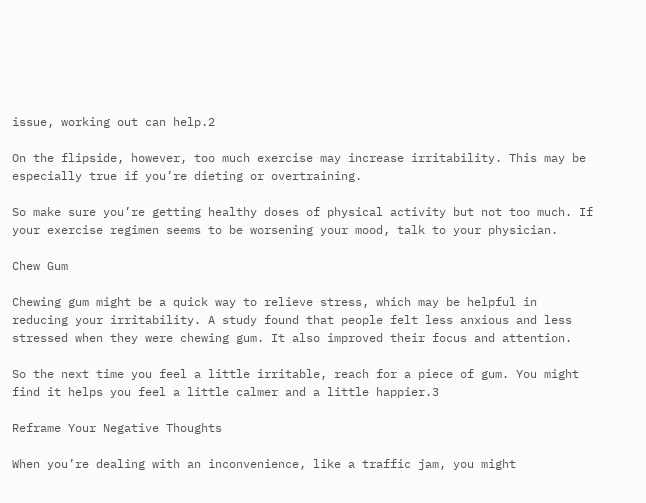issue, working out can help.2

On the flipside, however, too much exercise may increase irritability. This may be especially true if you’re dieting or overtraining.

So make sure you’re getting healthy doses of physical activity but not too much. If your exercise regimen seems to be worsening your mood, talk to your physician.

Chew Gum

Chewing gum might be a quick way to relieve stress, which may be helpful in reducing your irritability. A study found that people felt less anxious and less stressed when they were chewing gum. It also improved their focus and attention.

So the next time you feel a little irritable, reach for a piece of gum. You might find it helps you feel a little calmer and a little happier.3

Reframe Your Negative Thoughts

When you’re dealing with an inconvenience, like a traffic jam, you might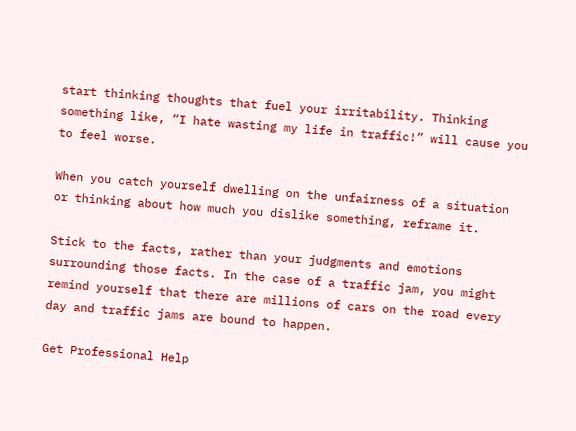start thinking thoughts that fuel your irritability. Thinking something like, “I hate wasting my life in traffic!” will cause you to feel worse.

When you catch yourself dwelling on the unfairness of a situation or thinking about how much you dislike something, reframe it.

Stick to the facts, rather than your judgments and emotions surrounding those facts. In the case of a traffic jam, you might remind yourself that there are millions of cars on the road every day and traffic jams are bound to happen.

Get Professional Help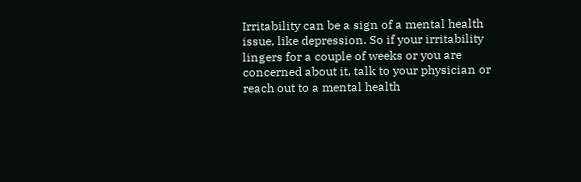Irritability can be a sign of a mental health issue, like depression. So if your irritability lingers for a couple of weeks or you are concerned about it, talk to your physician or reach out to a mental health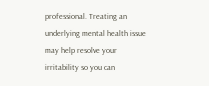professional. Treating an underlying mental health issue may help resolve your irritability so you can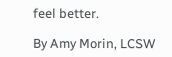feel better.

By Amy Morin, LCSW